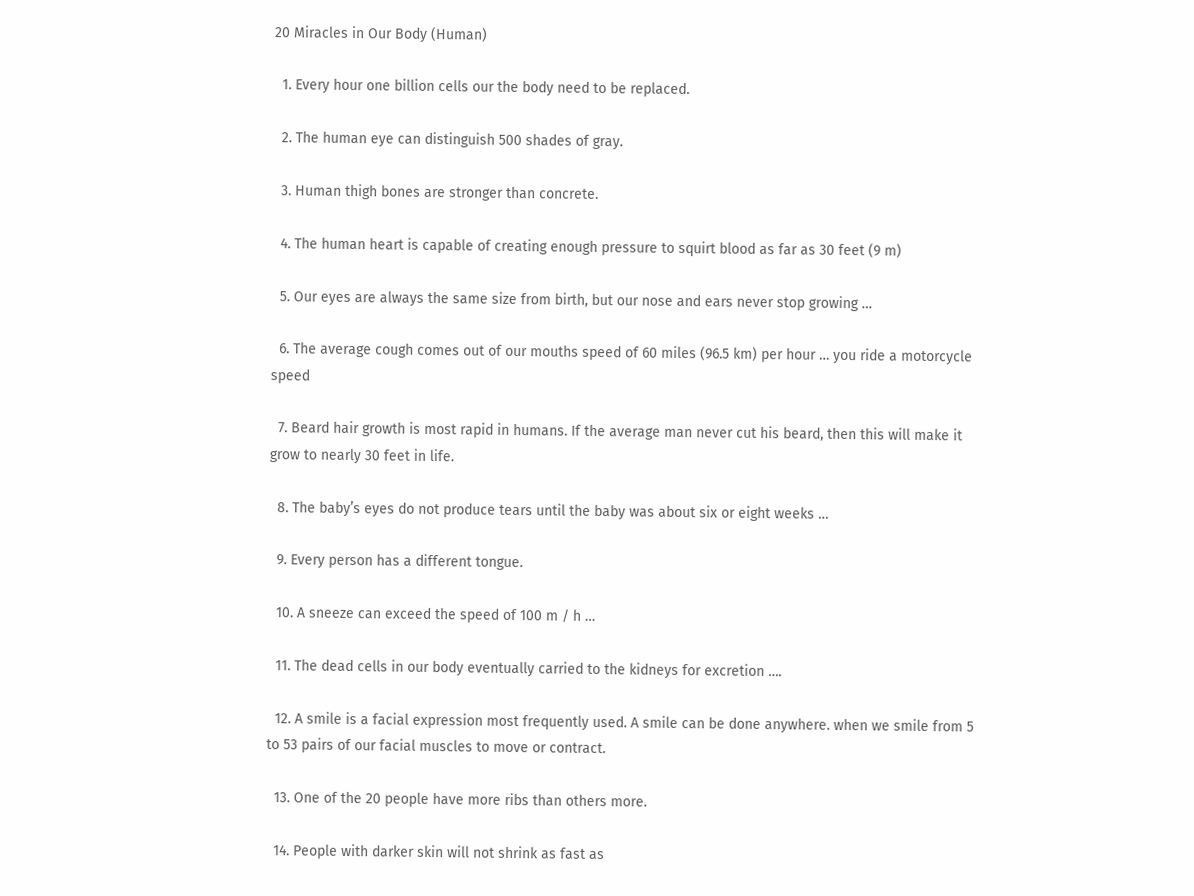20 Miracles in Our Body (Human)

  1. Every hour one billion cells our the body need to be replaced.

  2. The human eye can distinguish 500 shades of gray.

  3. Human thigh bones are stronger than concrete.

  4. The human heart is capable of creating enough pressure to squirt blood as far as 30 feet (9 m)

  5. Our eyes are always the same size from birth, but our nose and ears never stop growing …

  6. The average cough comes out of our mouths speed of 60 miles (96.5 km) per hour … you ride a motorcycle speed

  7. Beard hair growth is most rapid in humans. If the average man never cut his beard, then this will make it grow to nearly 30 feet in life.

  8. The baby’s eyes do not produce tears until the baby was about six or eight weeks …

  9. Every person has a different tongue.

  10. A sneeze can exceed the speed of 100 m / h …

  11. The dead cells in our body eventually carried to the kidneys for excretion ….

  12. A smile is a facial expression most frequently used. A smile can be done anywhere. when we smile from 5 to 53 pairs of our facial muscles to move or contract.

  13. One of the 20 people have more ribs than others more.

  14. People with darker skin will not shrink as fast as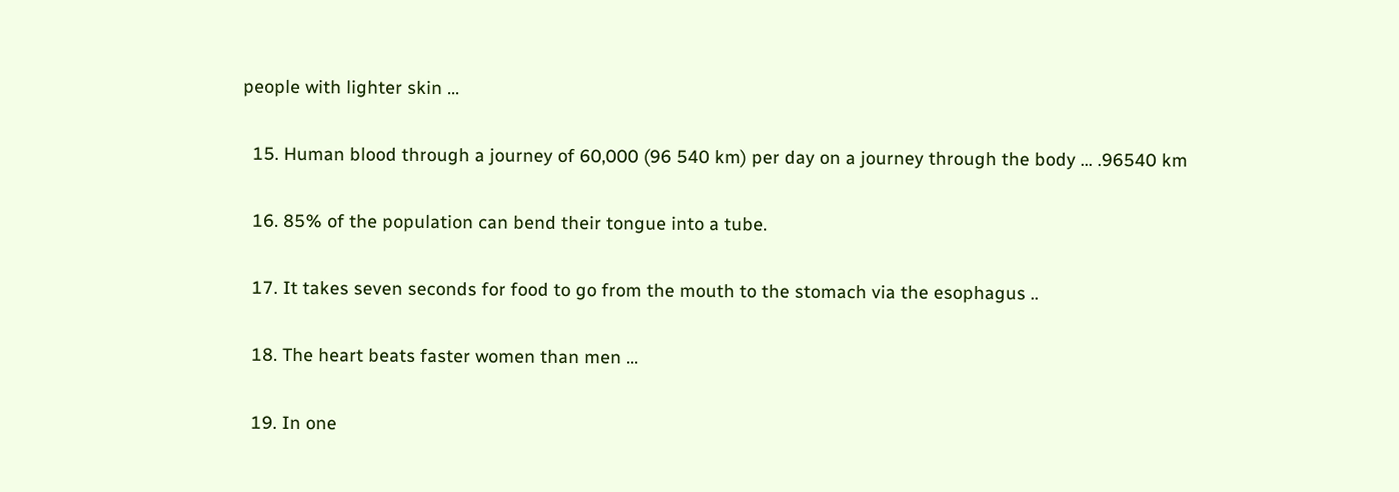people with lighter skin …

  15. Human blood through a journey of 60,000 (96 540 km) per day on a journey through the body … .96540 km

  16. 85% of the population can bend their tongue into a tube.

  17. It takes seven seconds for food to go from the mouth to the stomach via the esophagus ..

  18. The heart beats faster women than men …

  19. In one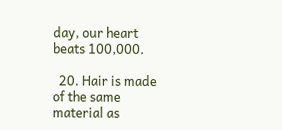day, our heart beats 100,000.

  20. Hair is made of the same material as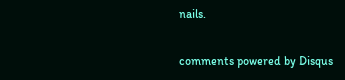nails.

comments powered by Disqus